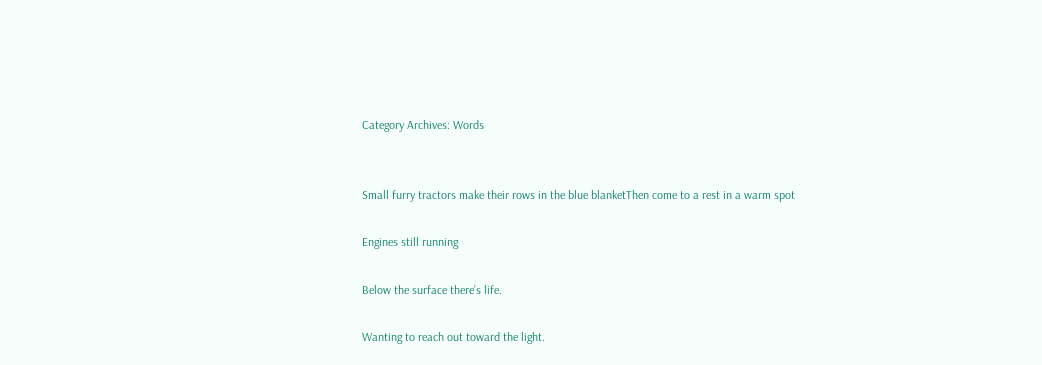Category Archives: Words


Small furry tractors make their rows in the blue blanketThen come to a rest in a warm spot

Engines still running

Below the surface there’s life.

Wanting to reach out toward the light.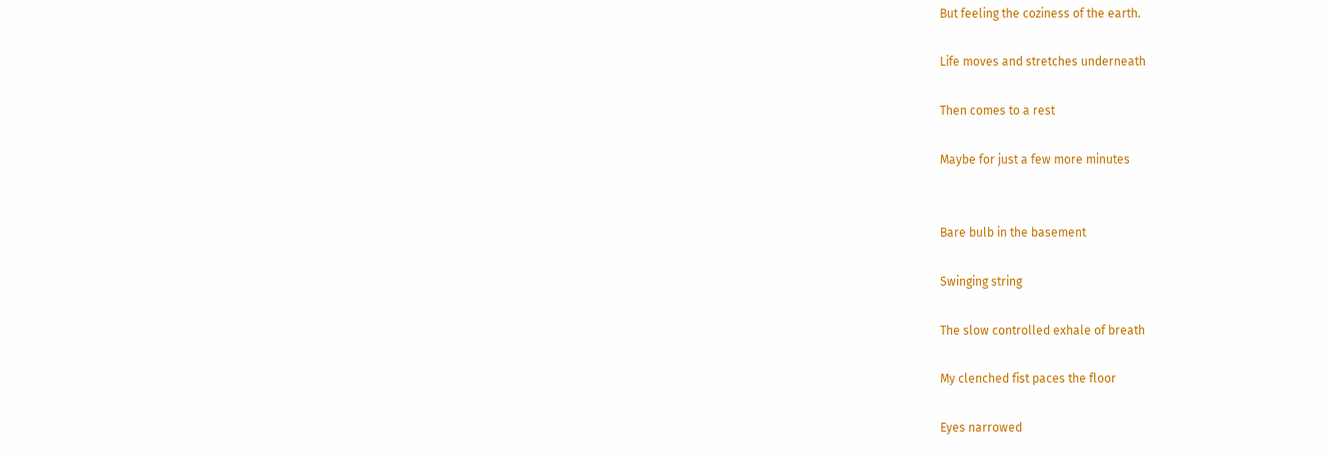But feeling the coziness of the earth.

Life moves and stretches underneath

Then comes to a rest

Maybe for just a few more minutes


Bare bulb in the basement

Swinging string

The slow controlled exhale of breath

My clenched fist paces the floor

Eyes narrowed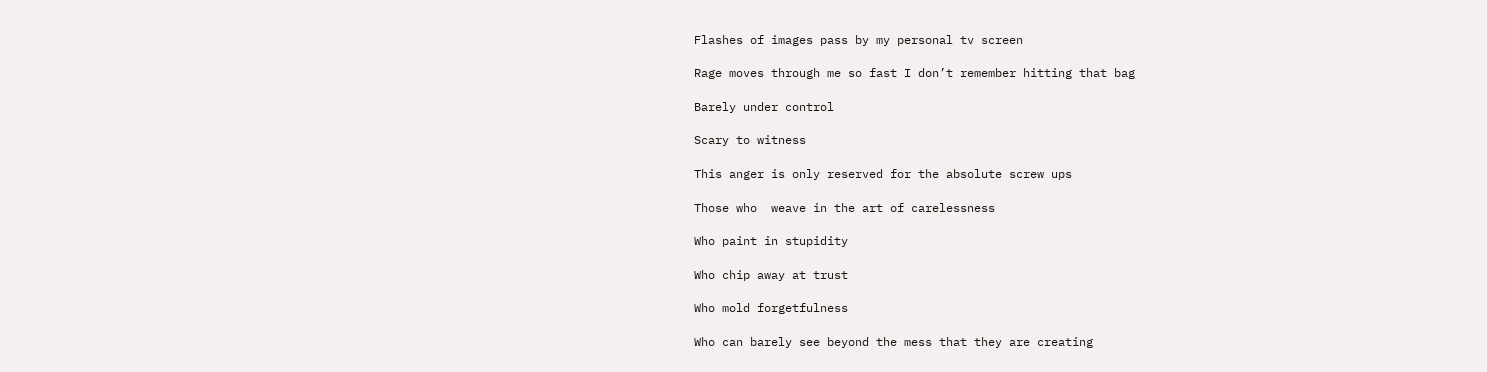Flashes of images pass by my personal tv screen

Rage moves through me so fast I don’t remember hitting that bag

Barely under control

Scary to witness

This anger is only reserved for the absolute screw ups

Those who  weave in the art of carelessness

Who paint in stupidity

Who chip away at trust

Who mold forgetfulness

Who can barely see beyond the mess that they are creating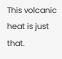This volcanic heat is just that.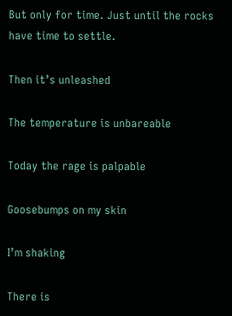But only for time. Just until the rocks have time to settle.

Then it’s unleashed

The temperature is unbareable

Today the rage is palpable

Goosebumps on my skin

I’m shaking

There is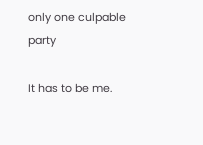only one culpable party

It has to be me.